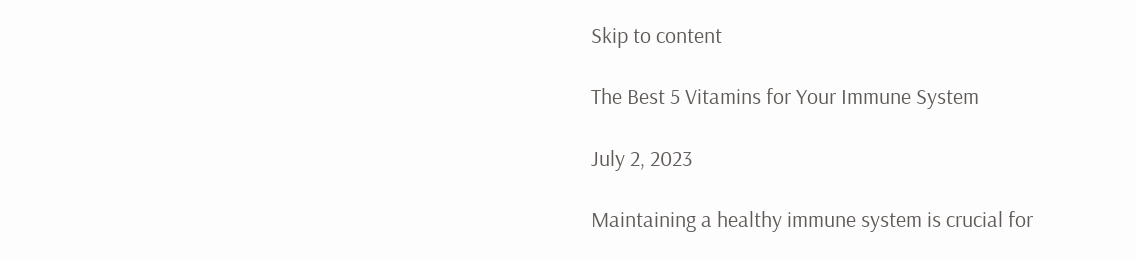Skip to content

The Best 5 Vitamins for Your Immune System

July 2, 2023

Maintaining a healthy immune system is crucial for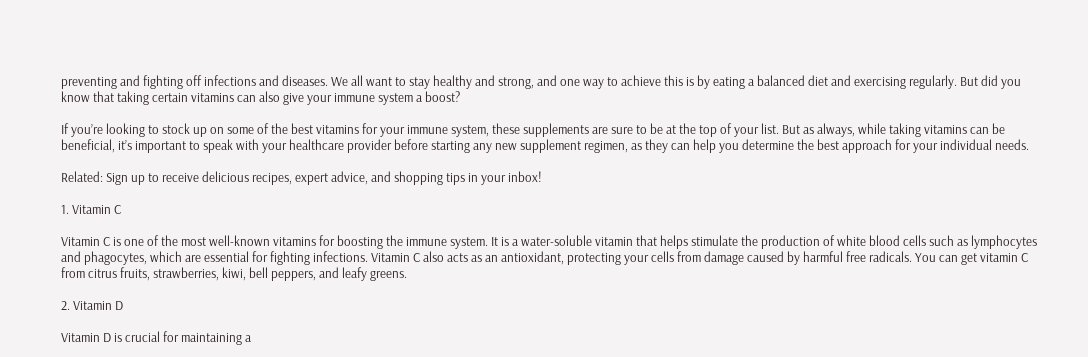preventing and fighting off infections and diseases. We all want to stay healthy and strong, and one way to achieve this is by eating a balanced diet and exercising regularly. But did you know that taking certain vitamins can also give your immune system a boost?

If you’re looking to stock up on some of the best vitamins for your immune system, these supplements are sure to be at the top of your list. But as always, while taking vitamins can be beneficial, it’s important to speak with your healthcare provider before starting any new supplement regimen, as they can help you determine the best approach for your individual needs.

Related: Sign up to receive delicious recipes, expert advice, and shopping tips in your inbox!

1. Vitamin C

Vitamin C is one of the most well-known vitamins for boosting the immune system. It is a water-soluble vitamin that helps stimulate the production of white blood cells such as lymphocytes and phagocytes, which are essential for fighting infections. Vitamin C also acts as an antioxidant, protecting your cells from damage caused by harmful free radicals. You can get vitamin C from citrus fruits, strawberries, kiwi, bell peppers, and leafy greens.

2. Vitamin D

Vitamin D is crucial for maintaining a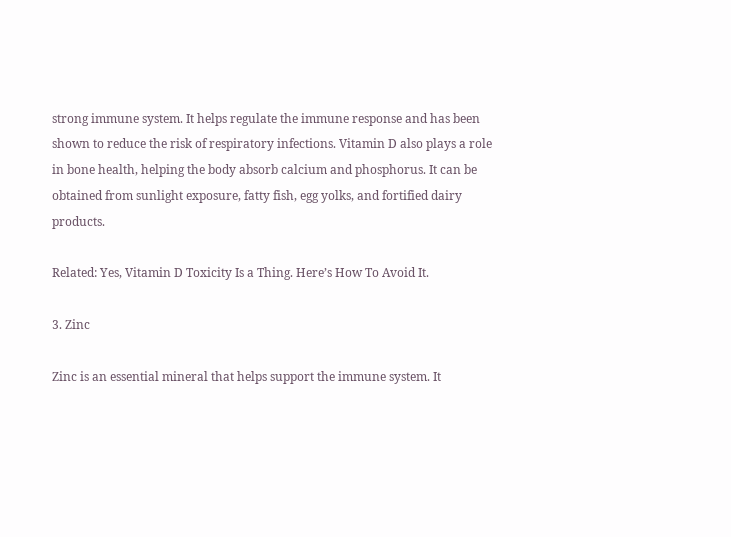strong immune system. It helps regulate the immune response and has been shown to reduce the risk of respiratory infections. Vitamin D also plays a role in bone health, helping the body absorb calcium and phosphorus. It can be obtained from sunlight exposure, fatty fish, egg yolks, and fortified dairy products.

Related: Yes, Vitamin D Toxicity Is a Thing. Here’s How To Avoid It.

3. Zinc

Zinc is an essential mineral that helps support the immune system. It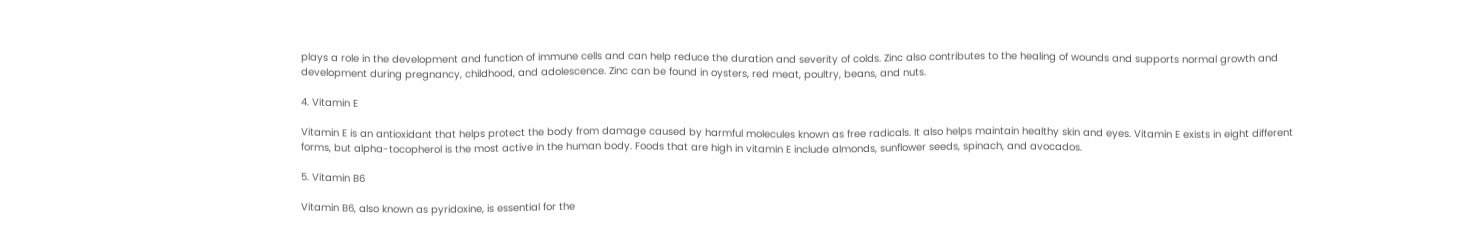plays a role in the development and function of immune cells and can help reduce the duration and severity of colds. Zinc also contributes to the healing of wounds and supports normal growth and development during pregnancy, childhood, and adolescence. Zinc can be found in oysters, red meat, poultry, beans, and nuts.

4. Vitamin E

Vitamin E is an antioxidant that helps protect the body from damage caused by harmful molecules known as free radicals. It also helps maintain healthy skin and eyes. Vitamin E exists in eight different forms, but alpha-tocopherol is the most active in the human body. Foods that are high in vitamin E include almonds, sunflower seeds, spinach, and avocados.

5. Vitamin B6

Vitamin B6, also known as pyridoxine, is essential for the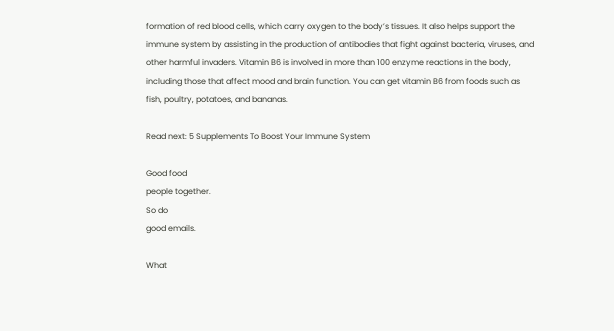formation of red blood cells, which carry oxygen to the body’s tissues. It also helps support the immune system by assisting in the production of antibodies that fight against bacteria, viruses, and other harmful invaders. Vitamin B6 is involved in more than 100 enzyme reactions in the body, including those that affect mood and brain function. You can get vitamin B6 from foods such as fish, poultry, potatoes, and bananas.

Read next: 5 Supplements To Boost Your Immune System

Good food
people together.
So do
good emails.

What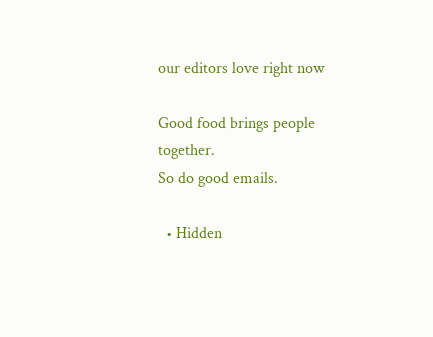our editors love right now

Good food brings people together.
So do good emails.

  • Hidden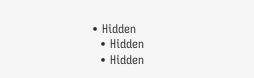• Hidden
  • Hidden
  • Hidden